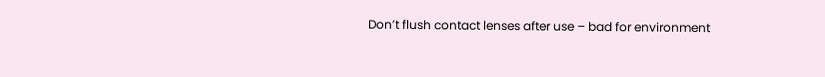Don’t flush contact lenses after use – bad for environment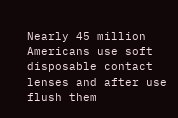Nearly 45 million Americans use soft disposable contact lenses and after use flush them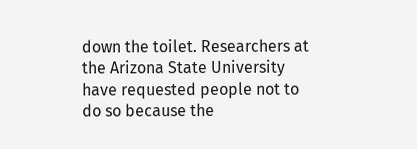down the toilet. Researchers at the Arizona State University have requested people not to do so because the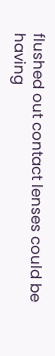flushed out contact lenses could be having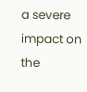a severe impact on the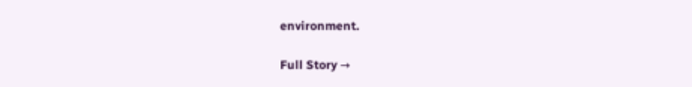environment.

Full Story →